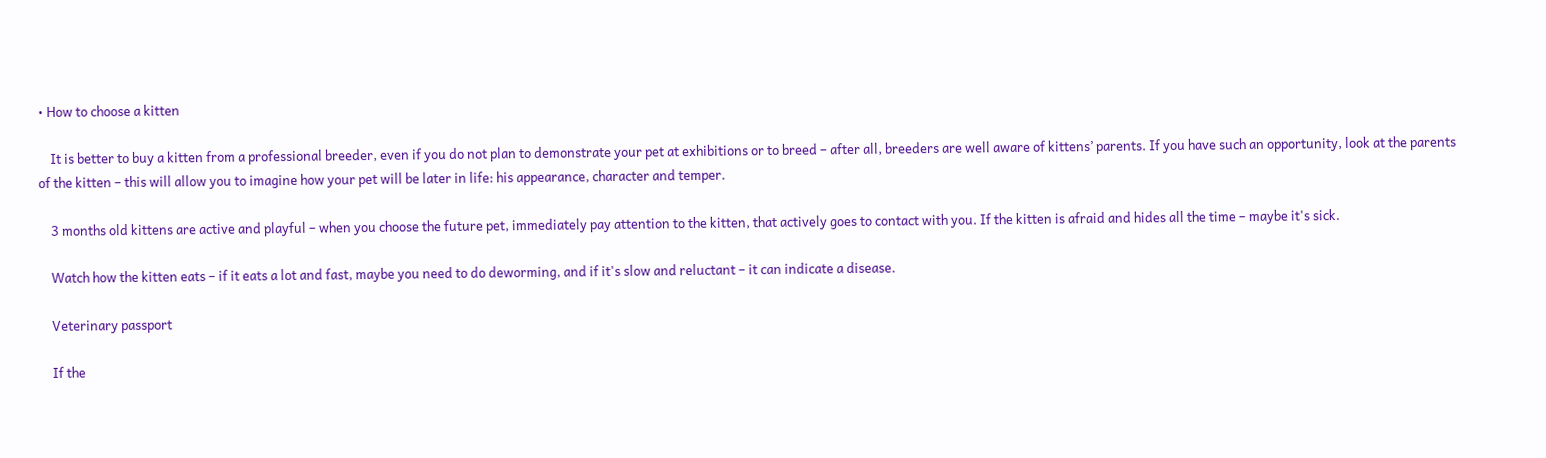• How to choose a kitten

    It is better to buy a kitten from a professional breeder, even if you do not plan to demonstrate your pet at exhibitions or to breed – after all, breeders are well aware of kittens’ parents. If you have such an opportunity, look at the parents of the kitten – this will allow you to imagine how your pet will be later in life: his appearance, character and temper.

    3 months old kittens are active and playful – when you choose the future pet, immediately pay attention to the kitten, that actively goes to contact with you. If the kitten is afraid and hides all the time – maybe it's sick.

    Watch how the kitten eats – if it eats a lot and fast, maybe you need to do deworming, and if it's slow and reluctant – it can indicate a disease.

    Veterinary passport

    If the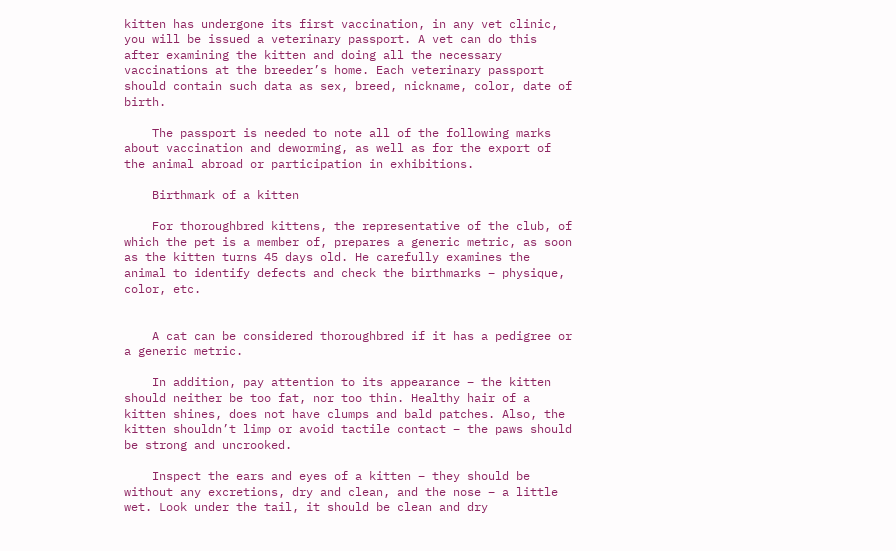kitten has undergone its first vaccination, in any vet clinic, you will be issued a veterinary passport. A vet can do this after examining the kitten and doing all the necessary vaccinations at the breeder’s home. Each veterinary passport should contain such data as sex, breed, nickname, color, date of birth.

    The passport is needed to note all of the following marks about vaccination and deworming, as well as for the export of the animal abroad or participation in exhibitions.

    Birthmark of a kitten

    For thoroughbred kittens, the representative of the club, of which the pet is a member of, prepares a generic metric, as soon as the kitten turns 45 days old. He carefully examines the animal to identify defects and check the birthmarks – physique, color, etc.


    A cat can be considered thoroughbred if it has a pedigree or a generic metric.

    In addition, pay attention to its appearance – the kitten should neither be too fat, nor too thin. Healthy hair of a kitten shines, does not have clumps and bald patches. Also, the kitten shouldn’t limp or avoid tactile contact – the paws should be strong and uncrooked.

    Inspect the ears and eyes of a kitten – they should be without any excretions, dry and clean, and the nose – a little wet. Look under the tail, it should be clean and dry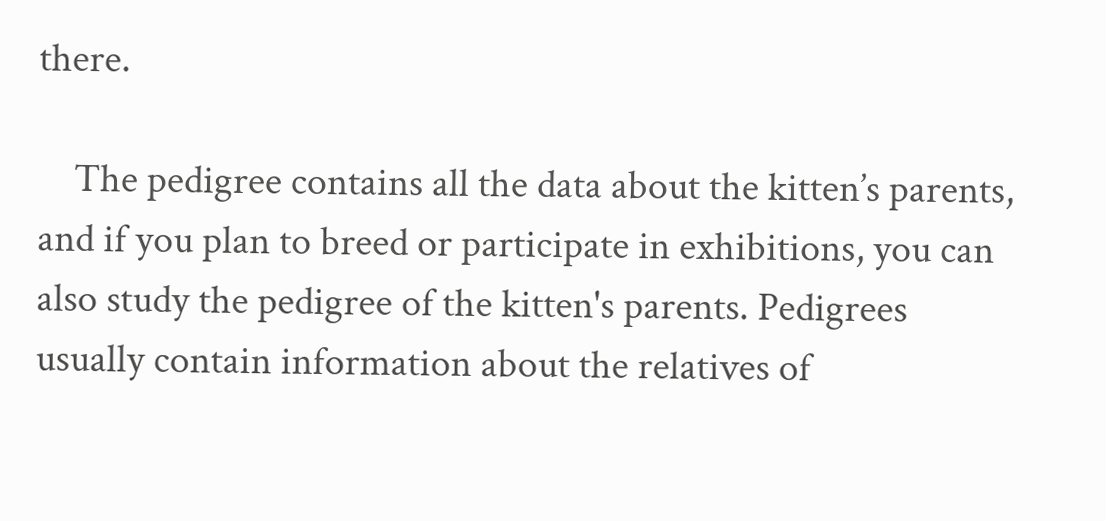there.

    The pedigree contains all the data about the kitten’s parents, and if you plan to breed or participate in exhibitions, you can also study the pedigree of the kitten's parents. Pedigrees usually contain information about the relatives of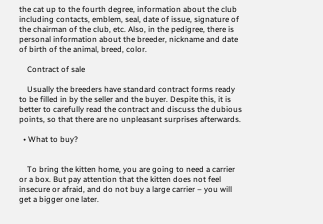the cat up to the fourth degree, information about the club including contacts, emblem, seal, date of issue, signature of the chairman of the club, etc. Also, in the pedigree, there is personal information about the breeder, nickname and date of birth of the animal, breed, color.

    Contract of sale

    Usually the breeders have standard contract forms ready to be filled in by the seller and the buyer. Despite this, it is better to carefully read the contract and discuss the dubious points, so that there are no unpleasant surprises afterwards.

  • What to buy?


    To bring the kitten home, you are going to need a carrier or a box. But pay attention that the kitten does not feel insecure or afraid, and do not buy a large carrier – you will get a bigger one later.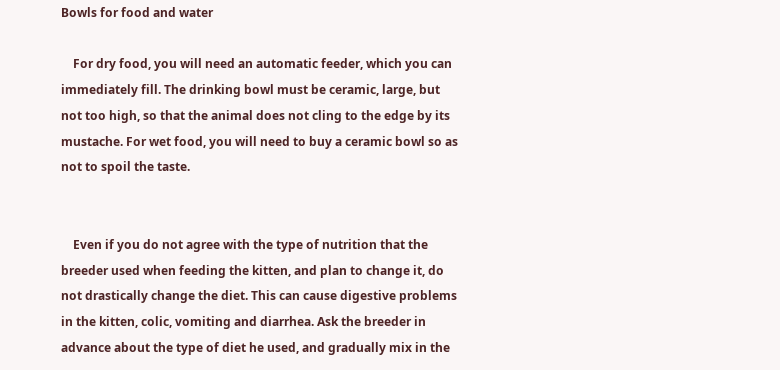Bowls for food and water

    For dry food, you will need an automatic feeder, which you can immediately fill. The drinking bowl must be ceramic, large, but not too high, so that the animal does not cling to the edge by its mustache. For wet food, you will need to buy a ceramic bowl so as not to spoil the taste.


    Even if you do not agree with the type of nutrition that the breeder used when feeding the kitten, and plan to change it, do not drastically change the diet. This can cause digestive problems in the kitten, colic, vomiting and diarrhea. Ask the breeder in advance about the type of diet he used, and gradually mix in the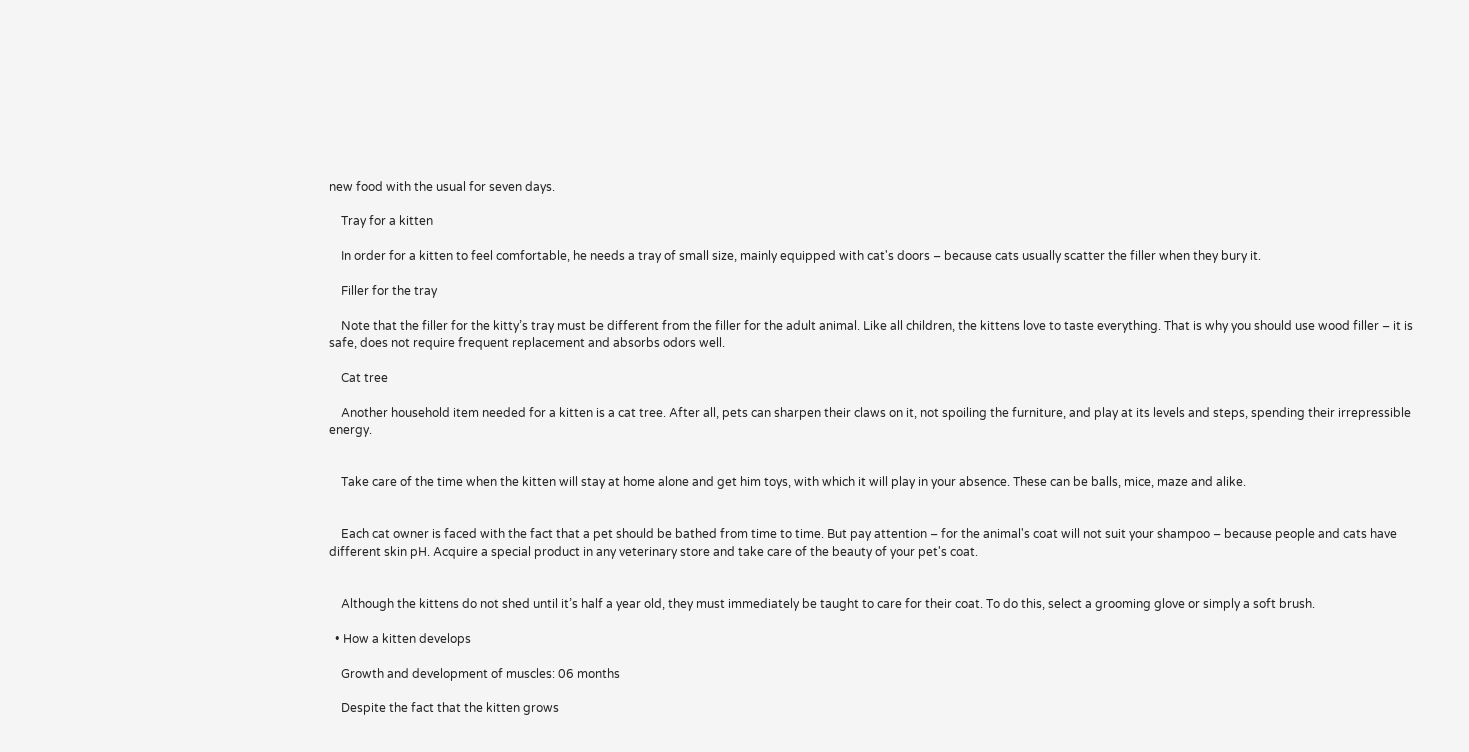new food with the usual for seven days.

    Tray for a kitten

    In order for a kitten to feel comfortable, he needs a tray of small size, mainly equipped with cat's doors – because cats usually scatter the filler when they bury it.

    Filler for the tray

    Note that the filler for the kitty’s tray must be different from the filler for the adult animal. Like all children, the kittens love to taste everything. That is why you should use wood filler – it is safe, does not require frequent replacement and absorbs odors well.

    Cat tree

    Another household item needed for a kitten is a cat tree. After all, pets can sharpen their claws on it, not spoiling the furniture, and play at its levels and steps, spending their irrepressible energy.


    Take care of the time when the kitten will stay at home alone and get him toys, with which it will play in your absence. These can be balls, mice, maze and alike.


    Each cat owner is faced with the fact that a pet should be bathed from time to time. But pay attention – for the animal's coat will not suit your shampoo – because people and cats have different skin pH. Acquire a special product in any veterinary store and take care of the beauty of your pet's coat.


    Although the kittens do not shed until it’s half a year old, they must immediately be taught to care for their coat. To do this, select a grooming glove or simply a soft brush.

  • How a kitten develops

    Growth and development of muscles: 06 months

    Despite the fact that the kitten grows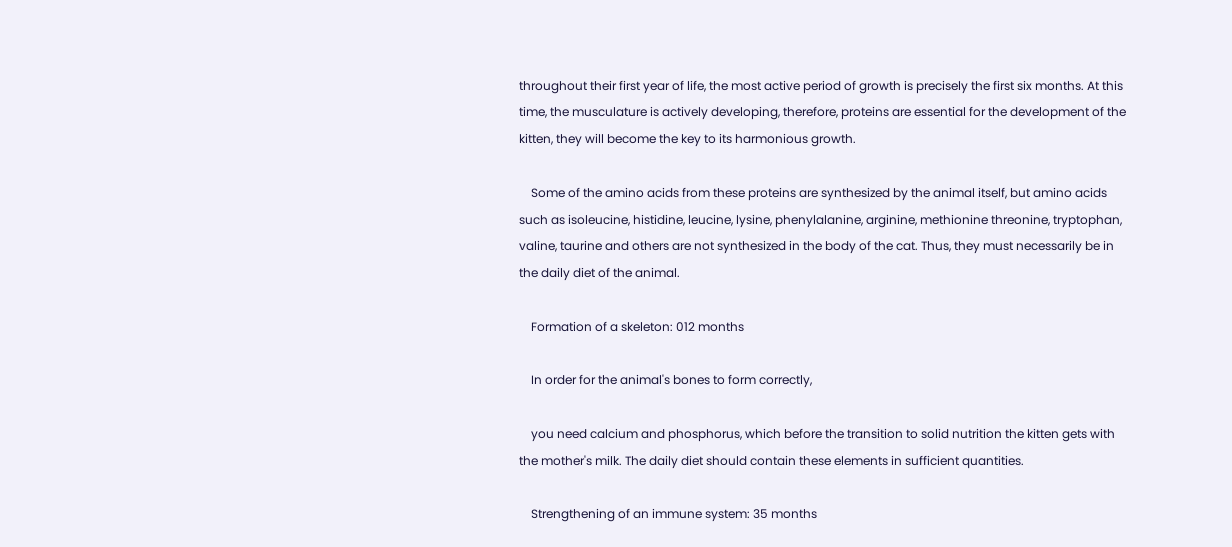throughout their first year of life, the most active period of growth is precisely the first six months. At this time, the musculature is actively developing, therefore, proteins are essential for the development of the kitten, they will become the key to its harmonious growth.

    Some of the amino acids from these proteins are synthesized by the animal itself, but amino acids such as isoleucine, histidine, leucine, lysine, phenylalanine, arginine, methionine threonine, tryptophan, valine, taurine and others are not synthesized in the body of the cat. Thus, they must necessarily be in the daily diet of the animal.

    Formation of a skeleton: 012 months

    In order for the animal's bones to form correctly,

    you need calcium and phosphorus, which before the transition to solid nutrition the kitten gets with the mother's milk. The daily diet should contain these elements in sufficient quantities.

    Strengthening of an immune system: 35 months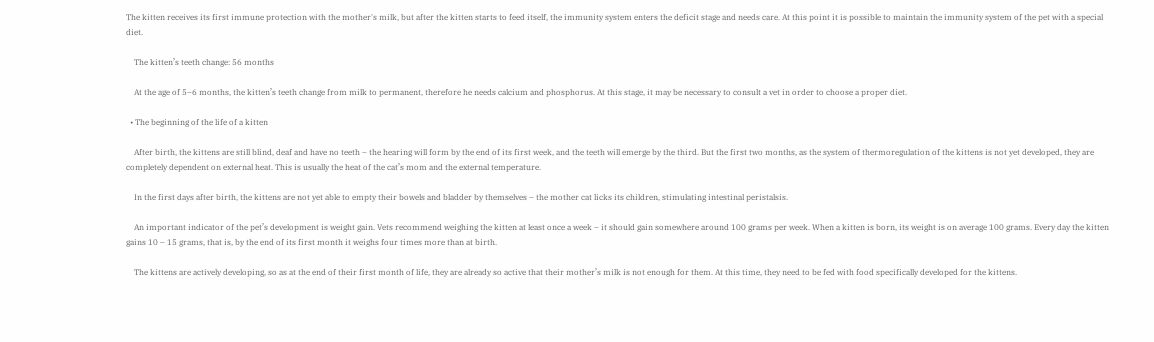The kitten receives its first immune protection with the mother's milk, but after the kitten starts to feed itself, the immunity system enters the deficit stage and needs care. At this point it is possible to maintain the immunity system of the pet with a special diet.

    The kitten’s teeth change: 56 months

    At the age of 5–6 months, the kitten’s teeth change from milk to permanent, therefore he needs calcium and phosphorus. At this stage, it may be necessary to consult a vet in order to choose a proper diet.

  • The beginning of the life of a kitten

    After birth, the kittens are still blind, deaf and have no teeth – the hearing will form by the end of its first week, and the teeth will emerge by the third. But the first two months, as the system of thermoregulation of the kittens is not yet developed, they are completely dependent on external heat. This is usually the heat of the cat’s mom and the external temperature.

    In the first days after birth, the kittens are not yet able to empty their bowels and bladder by themselves – the mother cat licks its children, stimulating intestinal peristalsis.

    An important indicator of the pet’s development is weight gain. Vets recommend weighing the kitten at least once a week – it should gain somewhere around 100 grams per week. When a kitten is born, its weight is on average 100 grams. Every day the kitten gains 10 – 15 grams, that is, by the end of its first month it weighs four times more than at birth.

    The kittens are actively developing, so as at the end of their first month of life, they are already so active that their mother’s milk is not enough for them. At this time, they need to be fed with food specifically developed for the kittens.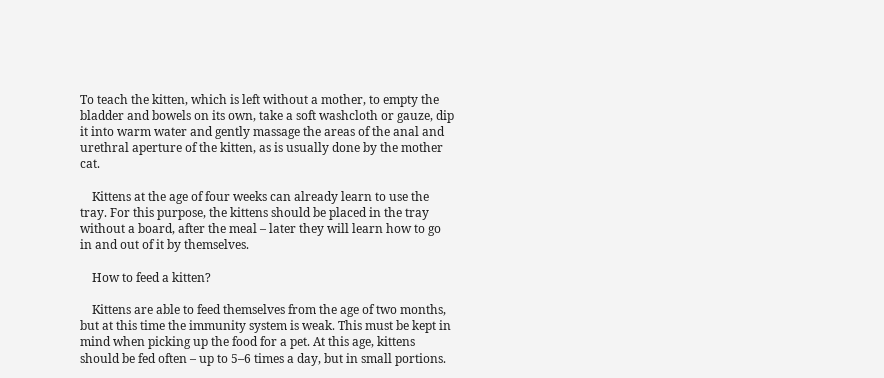To teach the kitten, which is left without a mother, to empty the bladder and bowels on its own, take a soft washcloth or gauze, dip it into warm water and gently massage the areas of the anal and urethral aperture of the kitten, as is usually done by the mother cat.

    Kittens at the age of four weeks can already learn to use the tray. For this purpose, the kittens should be placed in the tray without a board, after the meal – later they will learn how to go in and out of it by themselves.

    How to feed a kitten?

    Kittens are able to feed themselves from the age of two months, but at this time the immunity system is weak. This must be kept in mind when picking up the food for a pet. At this age, kittens should be fed often – up to 5–6 times a day, but in small portions.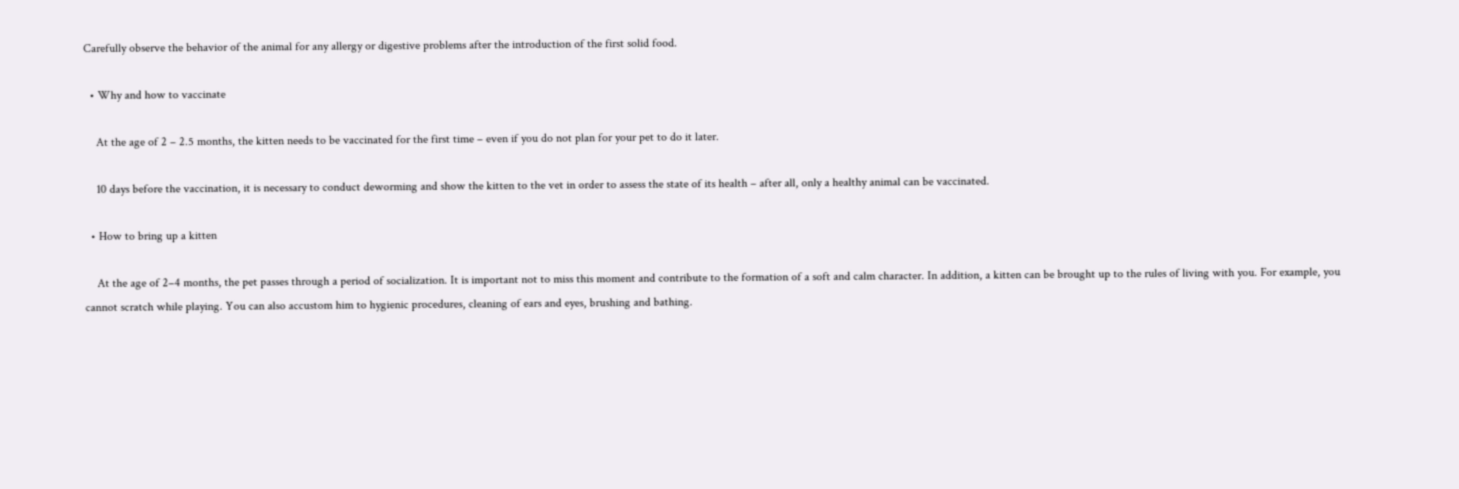Carefully observe the behavior of the animal for any allergy or digestive problems after the introduction of the first solid food.

  • Why and how to vaccinate

    At the age of 2 – 2.5 months, the kitten needs to be vaccinated for the first time – even if you do not plan for your pet to do it later.

    10 days before the vaccination, it is necessary to conduct deworming and show the kitten to the vet in order to assess the state of its health – after all, only a healthy animal can be vaccinated.

  • How to bring up a kitten

    At the age of 2–4 months, the pet passes through a period of socialization. It is important not to miss this moment and contribute to the formation of a soft and calm character. In addition, a kitten can be brought up to the rules of living with you. For example, you cannot scratch while playing. You can also accustom him to hygienic procedures, cleaning of ears and eyes, brushing and bathing.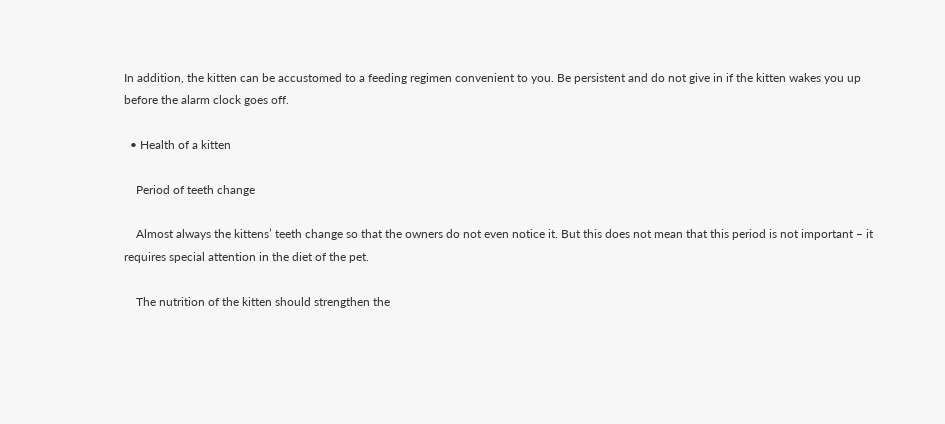In addition, the kitten can be accustomed to a feeding regimen convenient to you. Be persistent and do not give in if the kitten wakes you up before the alarm clock goes off.

  • Health of a kitten

    Period of teeth change

    Almost always the kittens’ teeth change so that the owners do not even notice it. But this does not mean that this period is not important – it requires special attention in the diet of the pet.

    The nutrition of the kitten should strengthen the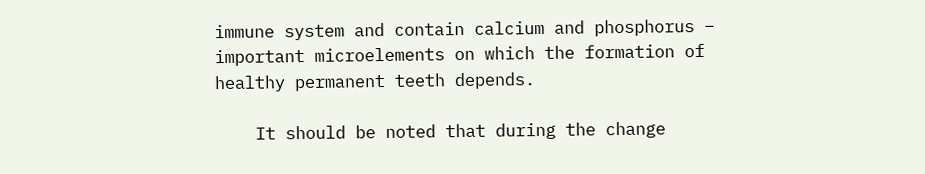immune system and contain calcium and phosphorus – important microelements on which the formation of healthy permanent teeth depends.

    It should be noted that during the change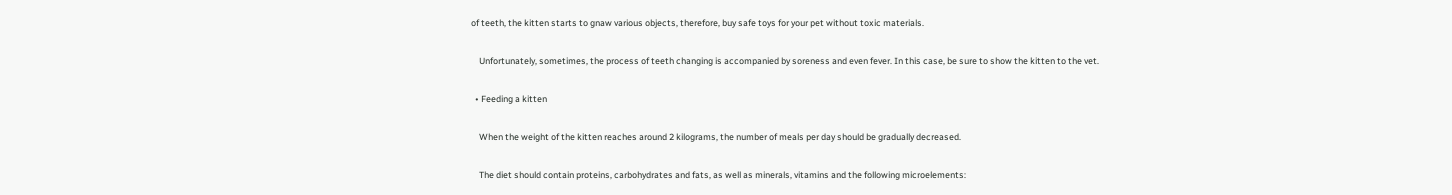of teeth, the kitten starts to gnaw various objects, therefore, buy safe toys for your pet without toxic materials.

    Unfortunately, sometimes, the process of teeth changing is accompanied by soreness and even fever. In this case, be sure to show the kitten to the vet.

  • Feeding a kitten

    When the weight of the kitten reaches around 2 kilograms, the number of meals per day should be gradually decreased.

    The diet should contain proteins, carbohydrates and fats, as well as minerals, vitamins and the following microelements: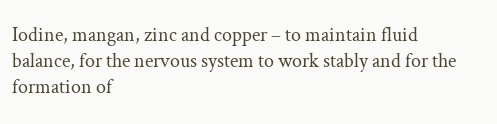Iodine, mangan, zinc and copper – to maintain fluid balance, for the nervous system to work stably and for the formation of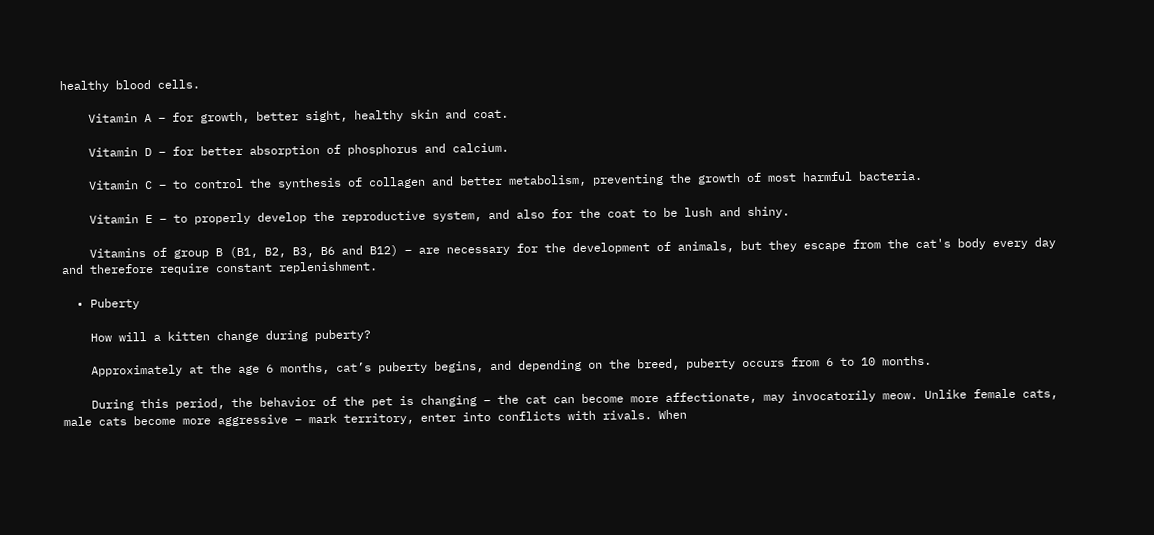healthy blood cells.

    Vitamin A – for growth, better sight, healthy skin and coat.

    Vitamin D – for better absorption of phosphorus and calcium.

    Vitamin C – to control the synthesis of collagen and better metabolism, preventing the growth of most harmful bacteria.

    Vitamin E – to properly develop the reproductive system, and also for the coat to be lush and shiny.

    Vitamins of group B (B1, B2, B3, B6 and B12) – are necessary for the development of animals, but they escape from the cat's body every day and therefore require constant replenishment.

  • Puberty

    How will a kitten change during puberty?

    Approximately at the age 6 months, cat’s puberty begins, and depending on the breed, puberty occurs from 6 to 10 months.

    During this period, the behavior of the pet is changing – the cat can become more affectionate, may invocatorily meow. Unlike female cats, male cats become more aggressive – mark territory, enter into conflicts with rivals. When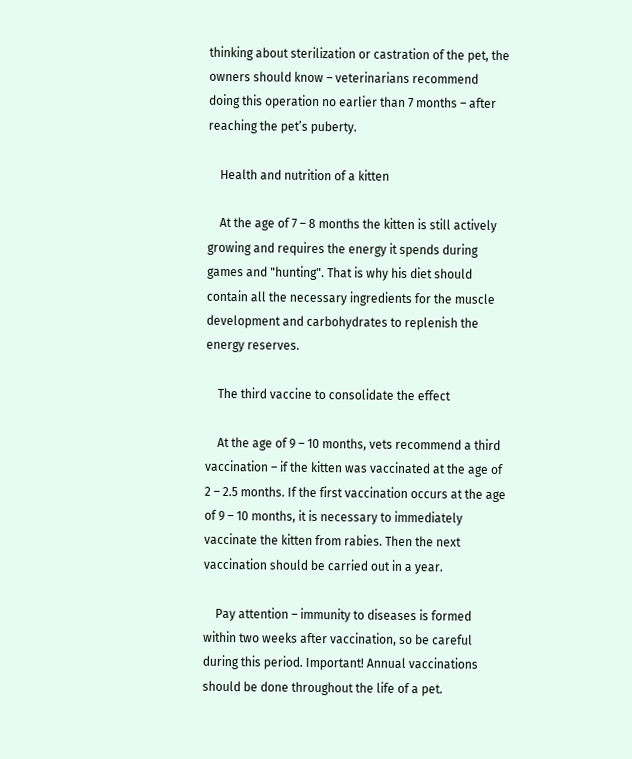thinking about sterilization or castration of the pet, the owners should know – veterinarians recommend doing this operation no earlier than 7 months – after reaching the pet’s puberty.

    Health and nutrition of a kitten

    At the age of 7 – 8 months the kitten is still actively growing and requires the energy it spends during games and "hunting". That is why his diet should contain all the necessary ingredients for the muscle development and carbohydrates to replenish the energy reserves.

    The third vaccine to consolidate the effect

    At the age of 9 – 10 months, vets recommend a third vaccination – if the kitten was vaccinated at the age of 2 – 2.5 months. If the first vaccination occurs at the age of 9 – 10 months, it is necessary to immediately vaccinate the kitten from rabies. Then the next vaccination should be carried out in a year.

    Pay attention – immunity to diseases is formed within two weeks after vaccination, so be careful during this period. Important! Annual vaccinations should be done throughout the life of a pet.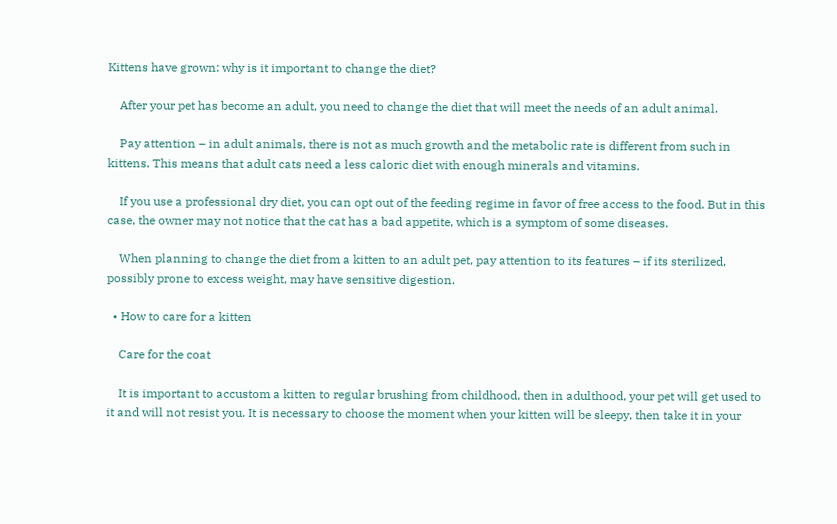Kittens have grown: why is it important to change the diet?

    After your pet has become an adult, you need to change the diet that will meet the needs of an adult animal.

    Pay attention – in adult animals, there is not as much growth and the metabolic rate is different from such in kittens. This means that adult cats need a less caloric diet with enough minerals and vitamins.

    If you use a professional dry diet, you can opt out of the feeding regime in favor of free access to the food. But in this case, the owner may not notice that the cat has a bad appetite, which is a symptom of some diseases.

    When planning to change the diet from a kitten to an adult pet, pay attention to its features – if its sterilized, possibly prone to excess weight, may have sensitive digestion.

  • How to care for a kitten

    Care for the coat

    It is important to accustom a kitten to regular brushing from childhood, then in adulthood, your pet will get used to it and will not resist you. It is necessary to choose the moment when your kitten will be sleepy, then take it in your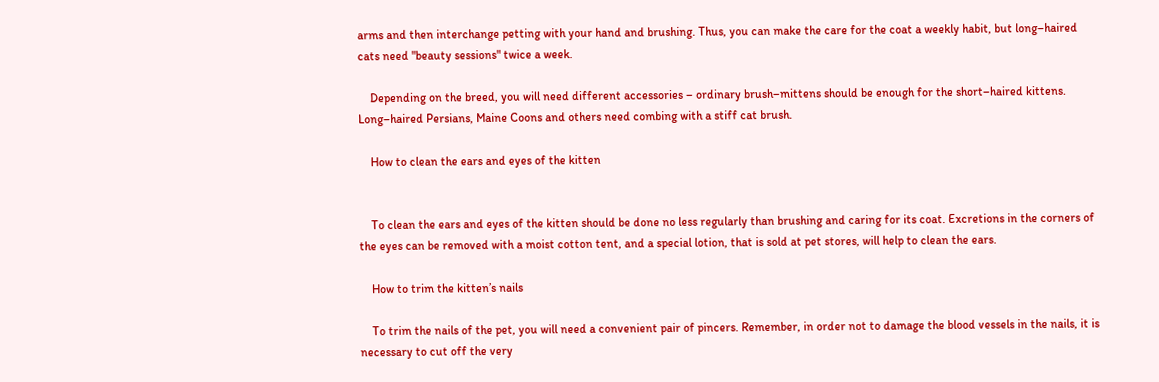arms and then interchange petting with your hand and brushing. Thus, you can make the care for the coat a weekly habit, but long–haired cats need "beauty sessions" twice a week.

    Depending on the breed, you will need different accessories – ordinary brush–mittens should be enough for the short–haired kittens. Long–haired Persians, Maine Coons and others need combing with a stiff cat brush.

    How to clean the ears and eyes of the kitten


    To clean the ears and eyes of the kitten should be done no less regularly than brushing and caring for its coat. Excretions in the corners of the eyes can be removed with a moist cotton tent, and a special lotion, that is sold at pet stores, will help to clean the ears.

    How to trim the kitten’s nails

    To trim the nails of the pet, you will need a convenient pair of pincers. Remember, in order not to damage the blood vessels in the nails, it is necessary to cut off the very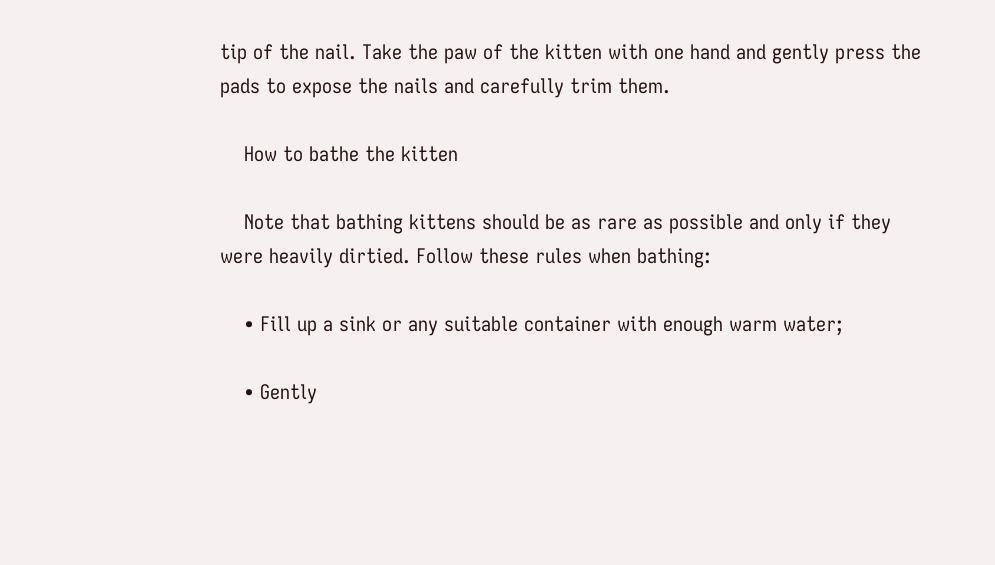tip of the nail. Take the paw of the kitten with one hand and gently press the pads to expose the nails and carefully trim them.

    How to bathe the kitten

    Note that bathing kittens should be as rare as possible and only if they were heavily dirtied. Follow these rules when bathing:

    • Fill up a sink or any suitable container with enough warm water;

    • Gently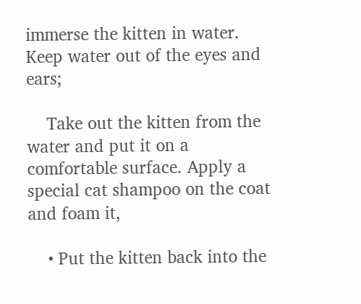immerse the kitten in water. Keep water out of the eyes and ears;

    Take out the kitten from the water and put it on a comfortable surface. Apply a special cat shampoo on the coat and foam it,

    • Put the kitten back into the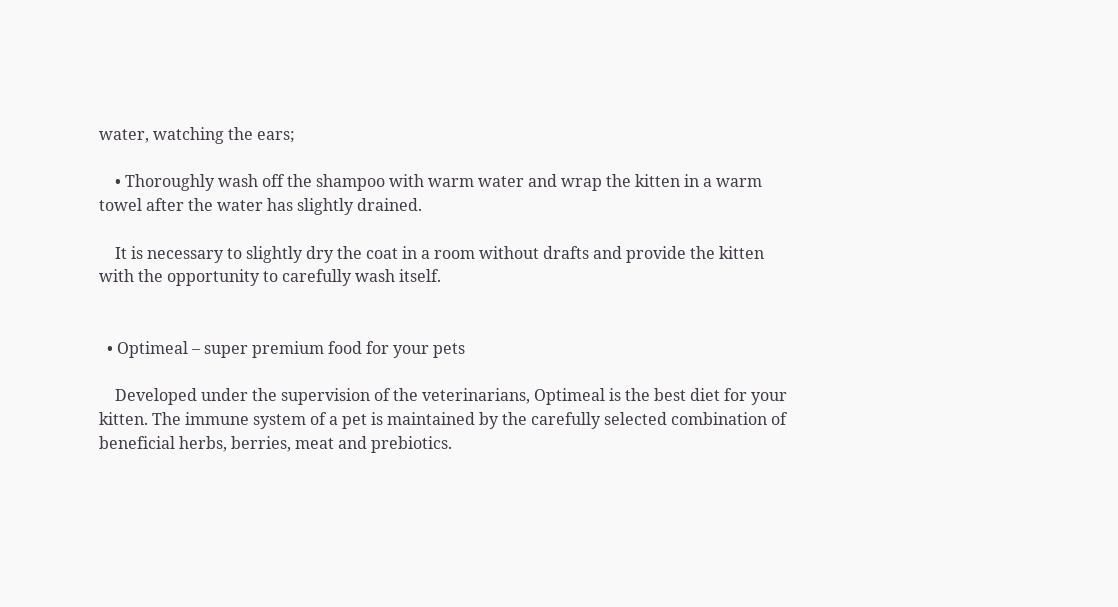water, watching the ears;

    • Thoroughly wash off the shampoo with warm water and wrap the kitten in a warm towel after the water has slightly drained.

    It is necessary to slightly dry the coat in a room without drafts and provide the kitten with the opportunity to carefully wash itself.


  • Optimeal – super premium food for your pets

    Developed under the supervision of the veterinarians, Optimeal is the best diet for your kitten. The immune system of a pet is maintained by the carefully selected combination of beneficial herbs, berries, meat and prebiotics.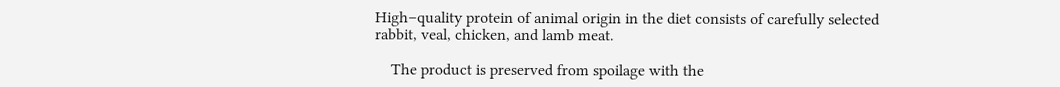High–quality protein of animal origin in the diet consists of carefully selected rabbit, veal, chicken, and lamb meat.

    The product is preserved from spoilage with the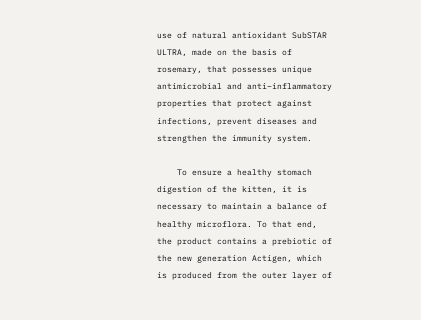use of natural antioxidant SubSTAR ULTRA, made on the basis of rosemary, that possesses unique antimicrobial and anti–inflammatory properties that protect against infections, prevent diseases and strengthen the immunity system.

    To ensure a healthy stomach digestion of the kitten, it is necessary to maintain a balance of healthy microflora. To that end, the product contains a prebiotic of the new generation Actigen, which is produced from the outer layer of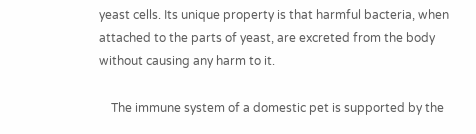yeast cells. Its unique property is that harmful bacteria, when attached to the parts of yeast, are excreted from the body without causing any harm to it.

    The immune system of a domestic pet is supported by the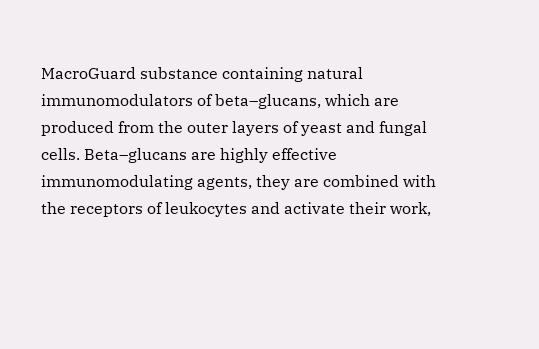MacroGuard substance containing natural immunomodulators of beta–glucans, which are produced from the outer layers of yeast and fungal cells. Beta–glucans are highly effective immunomodulating agents, they are combined with the receptors of leukocytes and activate their work,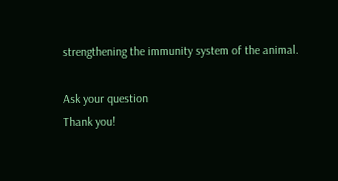strengthening the immunity system of the animal.

Ask your question
Thank you!